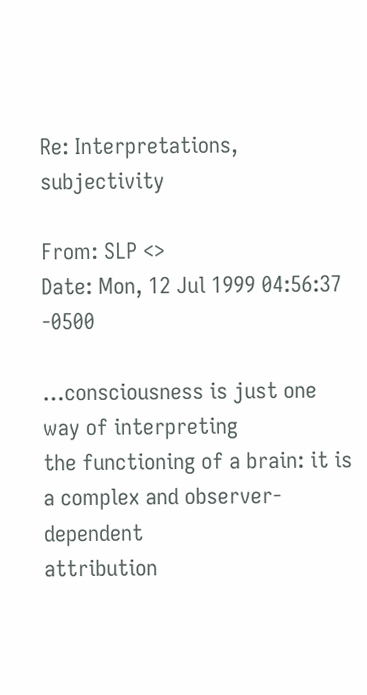Re: Interpretations, subjectivity

From: SLP <>
Date: Mon, 12 Jul 1999 04:56:37 -0500

…consciousness is just one way of interpreting
the functioning of a brain: it is a complex and observer-dependent
attribution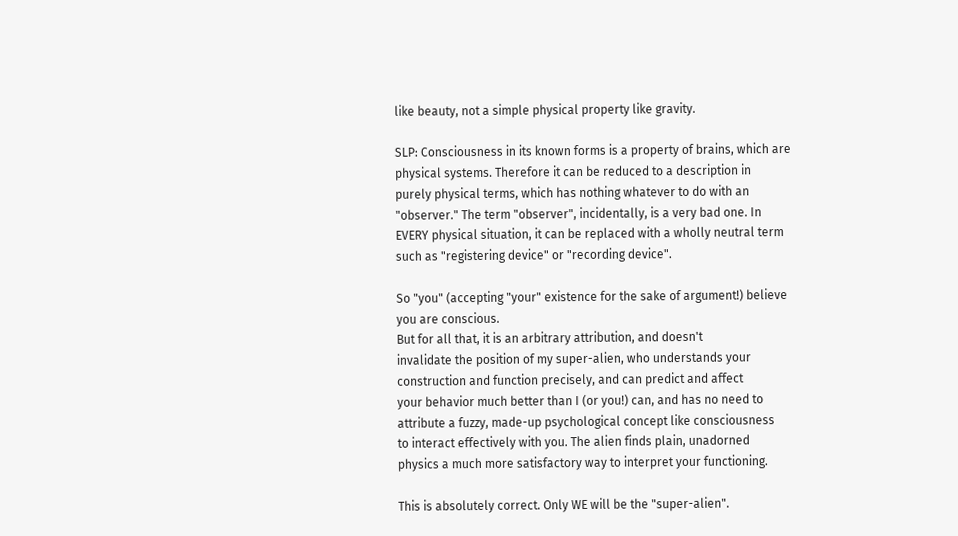like beauty, not a simple physical property like gravity.

SLP: Consciousness in its known forms is a property of brains, which are
physical systems. Therefore it can be reduced to a description in
purely physical terms, which has nothing whatever to do with an
"observer." The term "observer", incidentally, is a very bad one. In
EVERY physical situation, it can be replaced with a wholly neutral term
such as "registering device" or "recording device".

So "you" (accepting "your" existence for the sake of argument!) believe
you are conscious.
But for all that, it is an arbitrary attribution, and doesn't
invalidate the position of my super-alien, who understands your
construction and function precisely, and can predict and affect
your behavior much better than I (or you!) can, and has no need to
attribute a fuzzy, made-up psychological concept like consciousness
to interact effectively with you. The alien finds plain, unadorned
physics a much more satisfactory way to interpret your functioning.

This is absolutely correct. Only WE will be the "super-alien".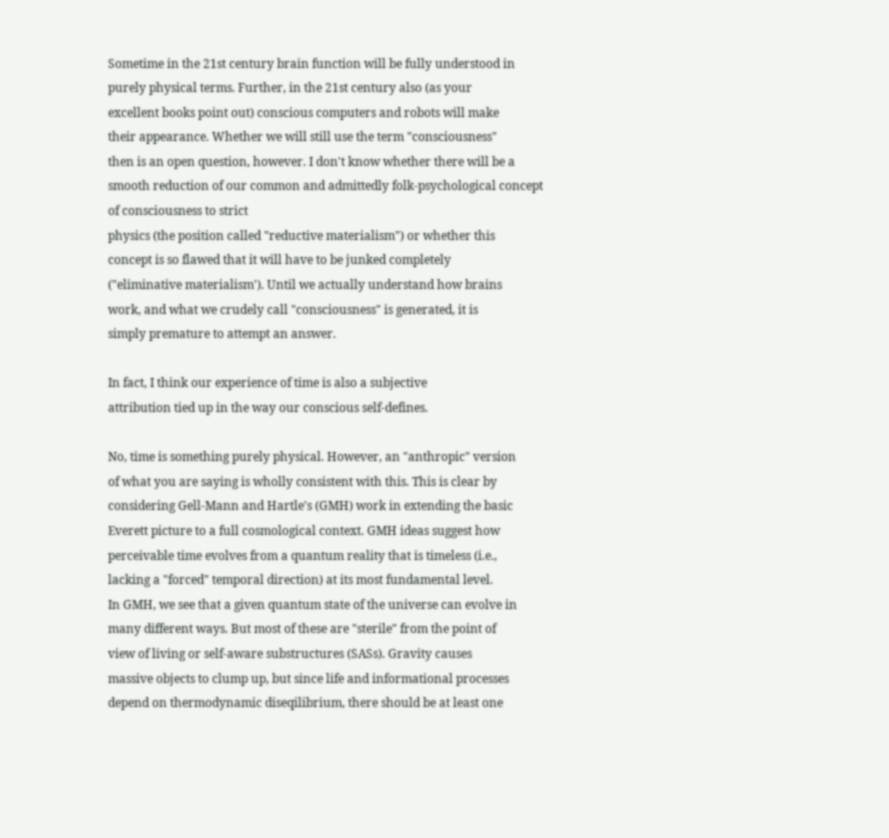Sometime in the 21st century brain function will be fully understood in
purely physical terms. Further, in the 21st century also (as your
excellent books point out) conscious computers and robots will make
their appearance. Whether we will still use the term "consciousness"
then is an open question, however. I don't know whether there will be a
smooth reduction of our common and admittedly folk-psychological concept
of consciousness to strict
physics (the position called "reductive materialism") or whether this
concept is so flawed that it will have to be junked completely
("eliminative materialism'). Until we actually understand how brains
work, and what we crudely call "consciousness" is generated, it is
simply premature to attempt an answer.

In fact, I think our experience of time is also a subjective
attribution tied up in the way our conscious self-defines.

No, time is something purely physical. However, an "anthropic" version
of what you are saying is wholly consistent with this. This is clear by
considering Gell-Mann and Hartle's (GMH) work in extending the basic
Everett picture to a full cosmological context. GMH ideas suggest how
perceivable time evolves from a quantum reality that is timeless (i.e.,
lacking a "forced" temporal direction) at its most fundamental level.
In GMH, we see that a given quantum state of the universe can evolve in
many different ways. But most of these are "sterile" from the point of
view of living or self-aware substructures (SASs). Gravity causes
massive objects to clump up, but since life and informational processes
depend on thermodynamic diseqilibrium, there should be at least one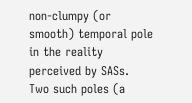non-clumpy (or smooth) temporal pole in the reality perceived by SASs.
Two such poles (a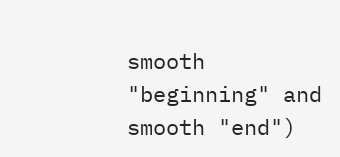smooth "beginning" and smooth "end")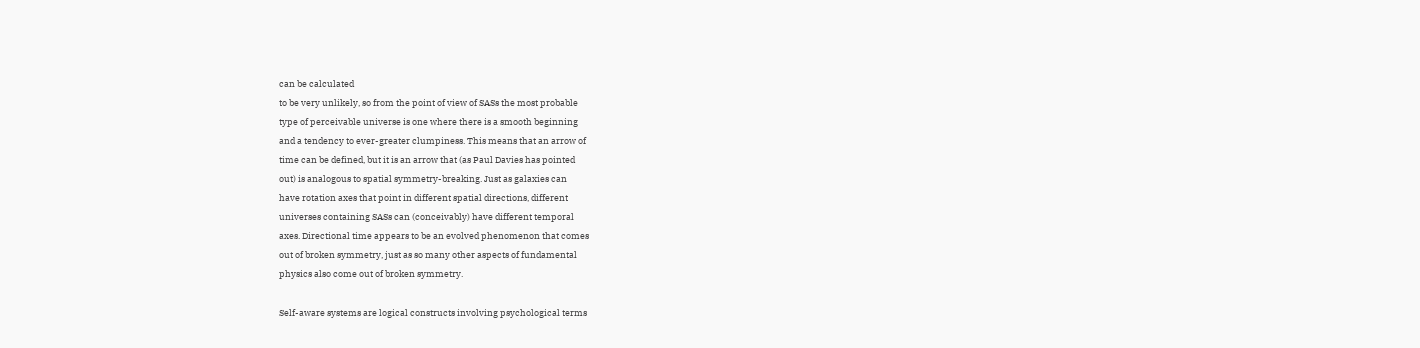can be calculated
to be very unlikely, so from the point of view of SASs the most probable
type of perceivable universe is one where there is a smooth beginning
and a tendency to ever-greater clumpiness. This means that an arrow of
time can be defined, but it is an arrow that (as Paul Davies has pointed
out) is analogous to spatial symmetry-breaking. Just as galaxies can
have rotation axes that point in different spatial directions, different
universes containing SASs can (conceivably) have different temporal
axes. Directional time appears to be an evolved phenomenon that comes
out of broken symmetry, just as so many other aspects of fundamental
physics also come out of broken symmetry.

Self-aware systems are logical constructs involving psychological terms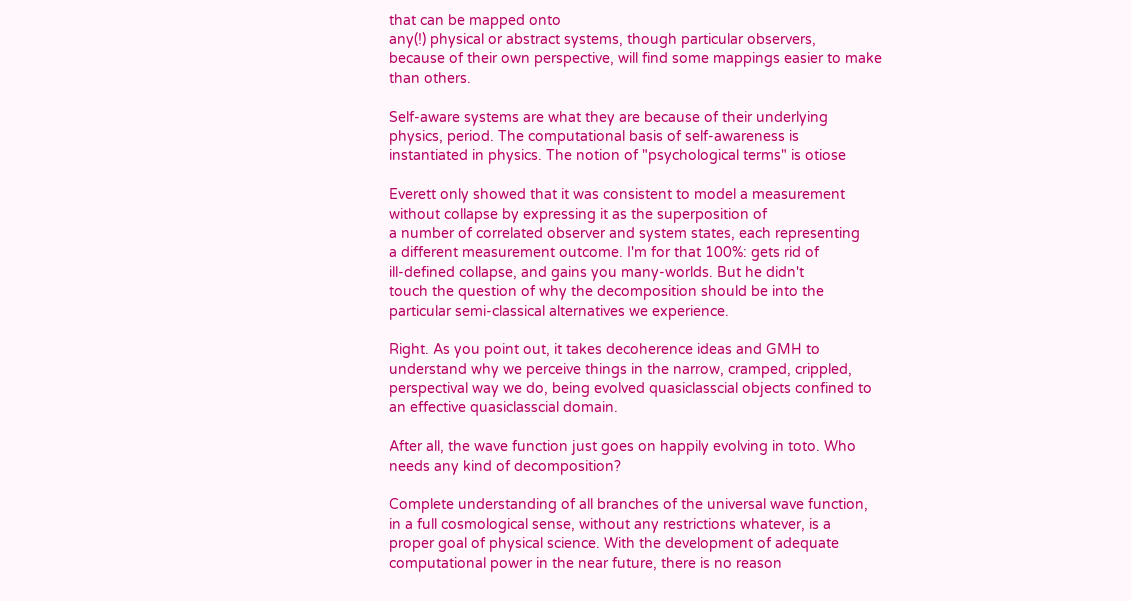that can be mapped onto
any(!) physical or abstract systems, though particular observers,
because of their own perspective, will find some mappings easier to make
than others.

Self-aware systems are what they are because of their underlying
physics, period. The computational basis of self-awareness is
instantiated in physics. The notion of "psychological terms" is otiose

Everett only showed that it was consistent to model a measurement
without collapse by expressing it as the superposition of
a number of correlated observer and system states, each representing
a different measurement outcome. I'm for that 100%: gets rid of
ill-defined collapse, and gains you many-worlds. But he didn't
touch the question of why the decomposition should be into the
particular semi-classical alternatives we experience.

Right. As you point out, it takes decoherence ideas and GMH to
understand why we perceive things in the narrow, cramped, crippled,
perspectival way we do, being evolved quasiclasscial objects confined to
an effective quasiclasscial domain.

After all, the wave function just goes on happily evolving in toto. Who
needs any kind of decomposition?

Complete understanding of all branches of the universal wave function,
in a full cosmological sense, without any restrictions whatever, is a
proper goal of physical science. With the development of adequate
computational power in the near future, there is no reason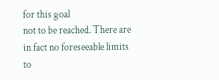for this goal
not to be reached. There are in fact no foreseeable limits to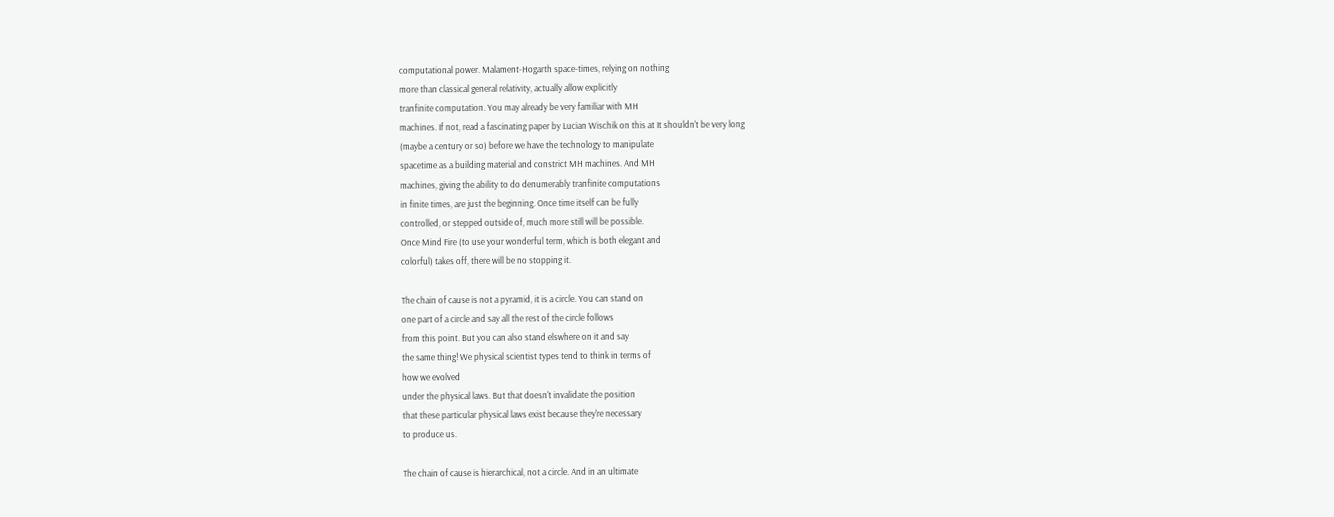computational power. Malament-Hogarth space-times, relying on nothing
more than classical general relativity, actually allow explicitly
tranfinite computation. You may already be very familiar with MH
machines. If not, read a fascinating paper by Lucian Wischik on this at It shouldn't be very long
(maybe a century or so) before we have the technology to manipulate
spacetime as a building material and constrict MH machines. And MH
machines, giving the ability to do denumerably tranfinite computations
in finite times, are just the beginning. Once time itself can be fully
controlled, or stepped outside of, much more still will be possible.
Once Mind Fire (to use your wonderful term, which is both elegant and
colorful) takes off, there will be no stopping it.

The chain of cause is not a pyramid, it is a circle. You can stand on
one part of a circle and say all the rest of the circle follows
from this point. But you can also stand elswhere on it and say
the same thing! We physical scientist types tend to think in terms of
how we evolved
under the physical laws. But that doesn't invalidate the position
that these particular physical laws exist because they're necessary
to produce us.

The chain of cause is hierarchical, not a circle. And in an ultimate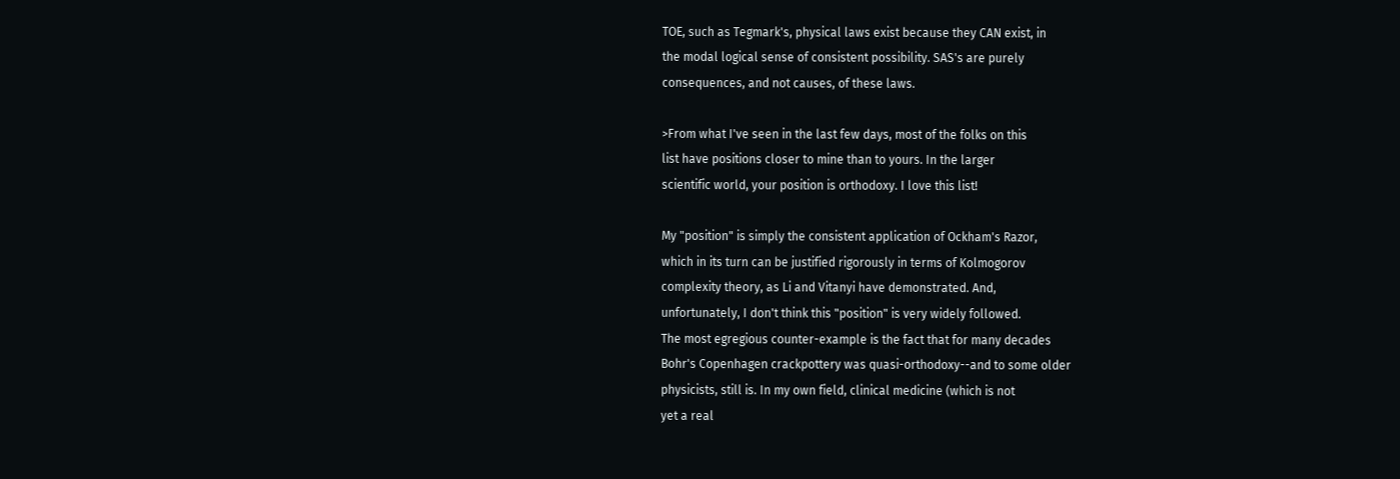TOE, such as Tegmark's, physical laws exist because they CAN exist, in
the modal logical sense of consistent possibility. SAS's are purely
consequences, and not causes, of these laws.

>From what I've seen in the last few days, most of the folks on this
list have positions closer to mine than to yours. In the larger
scientific world, your position is orthodoxy. I love this list!

My "position" is simply the consistent application of Ockham's Razor,
which in its turn can be justified rigorously in terms of Kolmogorov
complexity theory, as Li and Vitanyi have demonstrated. And,
unfortunately, I don't think this "position" is very widely followed.
The most egregious counter-example is the fact that for many decades
Bohr's Copenhagen crackpottery was quasi-orthodoxy--and to some older
physicists, still is. In my own field, clinical medicine (which is not
yet a real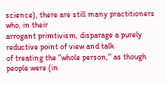science), there are still many practitioners who, in their
arrogant primtivism, disparage a purely reductive point of view and talk
of treating the "whole person," as though people were (in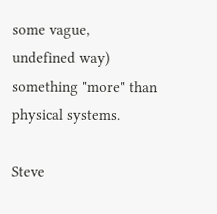some vague,
undefined way) something "more" than physical systems.

Steve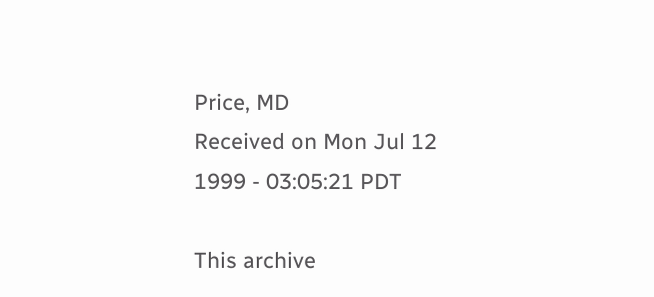Price, MD
Received on Mon Jul 12 1999 - 03:05:21 PDT

This archive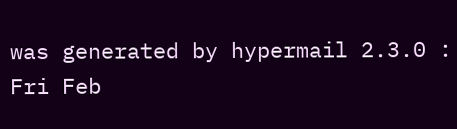was generated by hypermail 2.3.0 : Fri Feb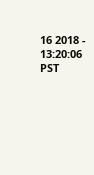16 2018 - 13:20:06 PST